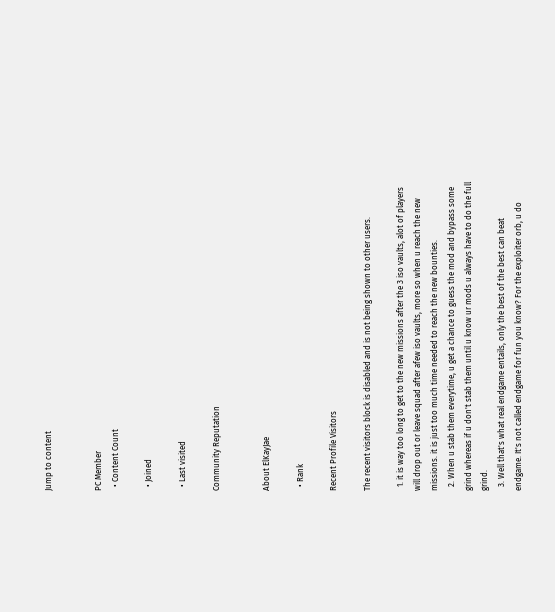Jump to content


PC Member
  • Content Count

  • Joined

  • Last visited

Community Reputation


About ElKayJae

  • Rank

Recent Profile Visitors

The recent visitors block is disabled and is not being shown to other users.

  1. it is way too long to get to the new missions after the 3 iso vaults, alot of players will drop out or leave squad after afew iso vaults, more so when u reach the new missions. it is just too much time needed to reach the new bounties.
  2. When u stab them everytime, u get a chance to guess the mod and bypass some grind whereas if u don't stab them until u know ur mods u always have to do the full grind.
  3. Well that's what real endgame entails, only the best of the best can beat endgame. It's not called endgame for fun you know? For the exploiter orb, u do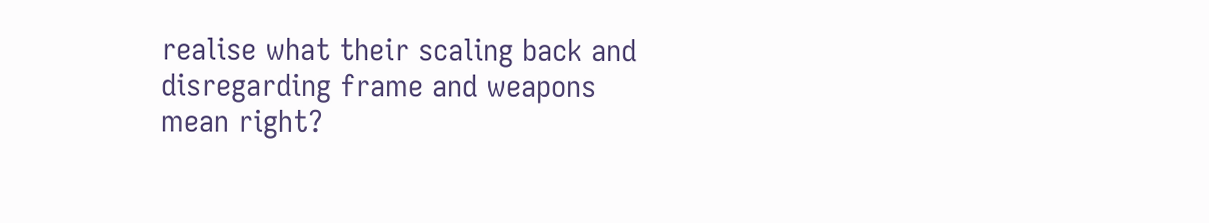realise what their scaling back and disregarding frame and weapons mean right?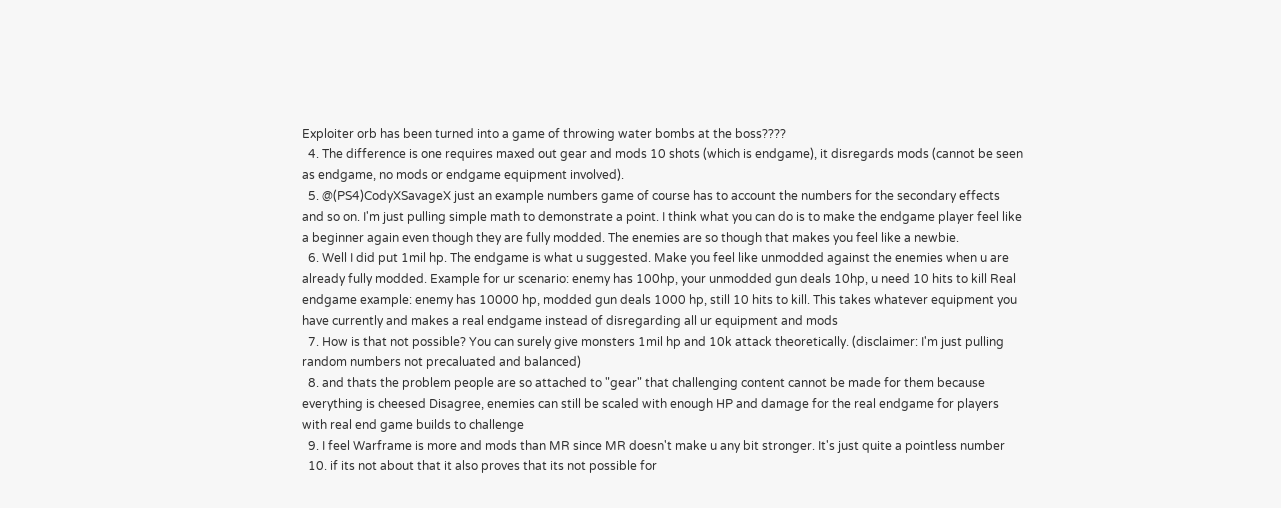Exploiter orb has been turned into a game of throwing water bombs at the boss????
  4. The difference is one requires maxed out gear and mods 10 shots (which is endgame), it disregards mods (cannot be seen as endgame, no mods or endgame equipment involved).
  5. @(PS4)CodyXSavageX just an example numbers game of course has to account the numbers for the secondary effects and so on. I'm just pulling simple math to demonstrate a point. I think what you can do is to make the endgame player feel like a beginner again even though they are fully modded. The enemies are so though that makes you feel like a newbie.
  6. Well I did put 1mil hp. The endgame is what u suggested. Make you feel like unmodded against the enemies when u are already fully modded. Example for ur scenario: enemy has 100hp, your unmodded gun deals 10hp, u need 10 hits to kill Real endgame example: enemy has 10000 hp, modded gun deals 1000 hp, still 10 hits to kill. This takes whatever equipment you have currently and makes a real endgame instead of disregarding all ur equipment and mods
  7. How is that not possible? You can surely give monsters 1mil hp and 10k attack theoretically. (disclaimer: I'm just pulling random numbers not precaluated and balanced)
  8. and thats the problem people are so attached to "gear" that challenging content cannot be made for them because everything is cheesed Disagree, enemies can still be scaled with enough HP and damage for the real endgame for players with real end game builds to challenge
  9. I feel Warframe is more and mods than MR since MR doesn't make u any bit stronger. It's just quite a pointless number
  10. if its not about that it also proves that its not possible for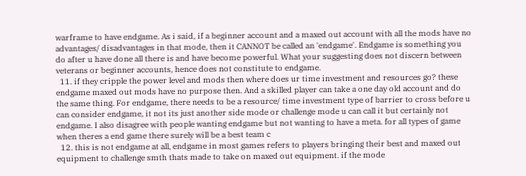warframe to have endgame. As i said, if a beginner account and a maxed out account with all the mods have no advantages/ disadvantages in that mode, then it CANNOT be called an 'endgame'. Endgame is something you do after u have done all there is and have become powerful. What your suggesting does not discern between veterans or beginner accounts, hence does not constitute to endgame.
  11. if they cripple the power level and mods then where does ur time investment and resources go? these endgame maxed out mods have no purpose then. And a skilled player can take a one day old account and do the same thing. For endgame, there needs to be a resource/ time investment type of barrier to cross before u can consider endgame, it not its just another side mode or challenge mode u can call it but certainly not endgame. I also disagree with people wanting endgame but not wanting to have a meta. for all types of game when theres a end game there surely will be a best team c
  12. this is not endgame at all, endgame in most games refers to players bringing their best and maxed out equipment to challenge smth thats made to take on maxed out equipment. if the mode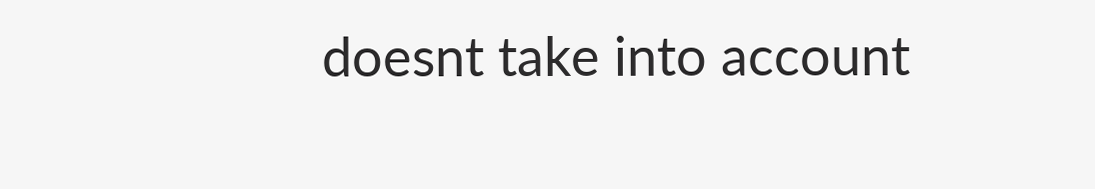doesnt take into account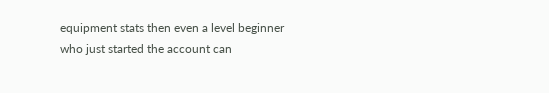equipment stats then even a level beginner who just started the account can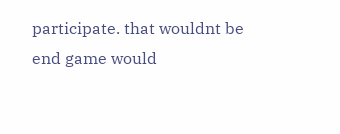participate. that wouldnt be end game would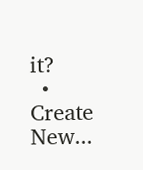it?
  • Create New...